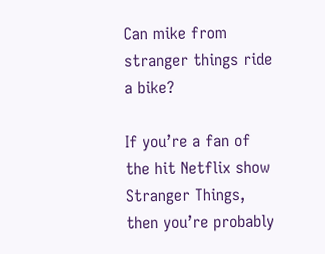Can mike from stranger things ride a bike?

If you’re a fan of the hit Netflix show Stranger Things, then you’re probably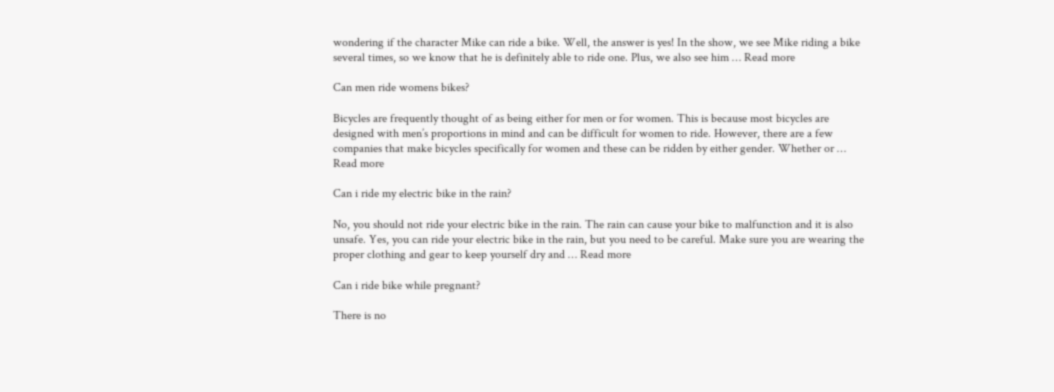wondering if the character Mike can ride a bike. Well, the answer is yes! In the show, we see Mike riding a bike several times, so we know that he is definitely able to ride one. Plus, we also see him … Read more

Can men ride womens bikes?

Bicycles are frequently thought of as being either for men or for women. This is because most bicycles are designed with men’s proportions in mind and can be difficult for women to ride. However, there are a few companies that make bicycles specifically for women and these can be ridden by either gender. Whether or … Read more

Can i ride my electric bike in the rain?

No, you should not ride your electric bike in the rain. The rain can cause your bike to malfunction and it is also unsafe. Yes, you can ride your electric bike in the rain, but you need to be careful. Make sure you are wearing the proper clothing and gear to keep yourself dry and … Read more

Can i ride bike while pregnant?

There is no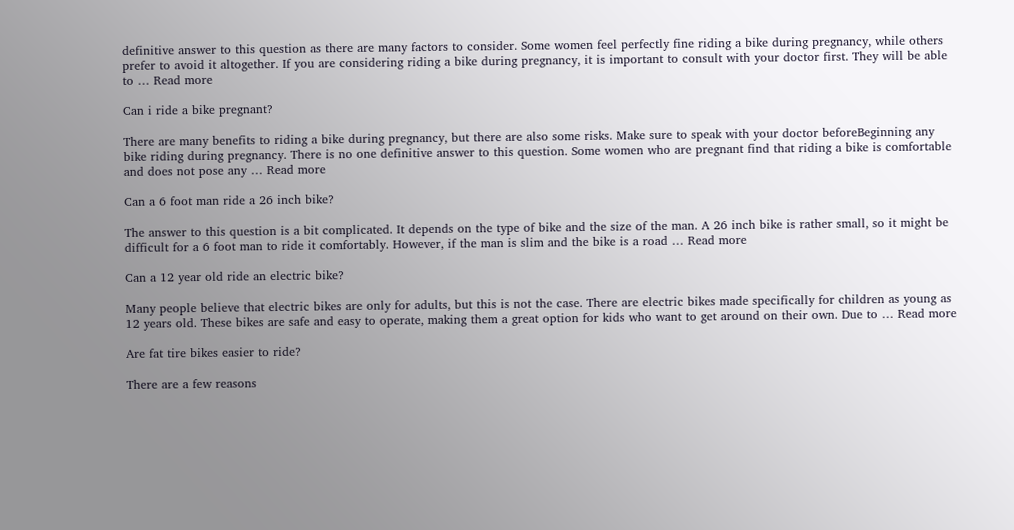definitive answer to this question as there are many factors to consider. Some women feel perfectly fine riding a bike during pregnancy, while others prefer to avoid it altogether. If you are considering riding a bike during pregnancy, it is important to consult with your doctor first. They will be able to … Read more

Can i ride a bike pregnant?

There are many benefits to riding a bike during pregnancy, but there are also some risks. Make sure to speak with your doctor beforeBeginning any bike riding during pregnancy. There is no one definitive answer to this question. Some women who are pregnant find that riding a bike is comfortable and does not pose any … Read more

Can a 6 foot man ride a 26 inch bike?

The answer to this question is a bit complicated. It depends on the type of bike and the size of the man. A 26 inch bike is rather small, so it might be difficult for a 6 foot man to ride it comfortably. However, if the man is slim and the bike is a road … Read more

Can a 12 year old ride an electric bike?

Many people believe that electric bikes are only for adults, but this is not the case. There are electric bikes made specifically for children as young as 12 years old. These bikes are safe and easy to operate, making them a great option for kids who want to get around on their own. Due to … Read more

Are fat tire bikes easier to ride?

There are a few reasons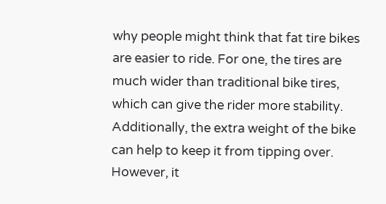why people might think that fat tire bikes are easier to ride. For one, the tires are much wider than traditional bike tires, which can give the rider more stability. Additionally, the extra weight of the bike can help to keep it from tipping over. However, it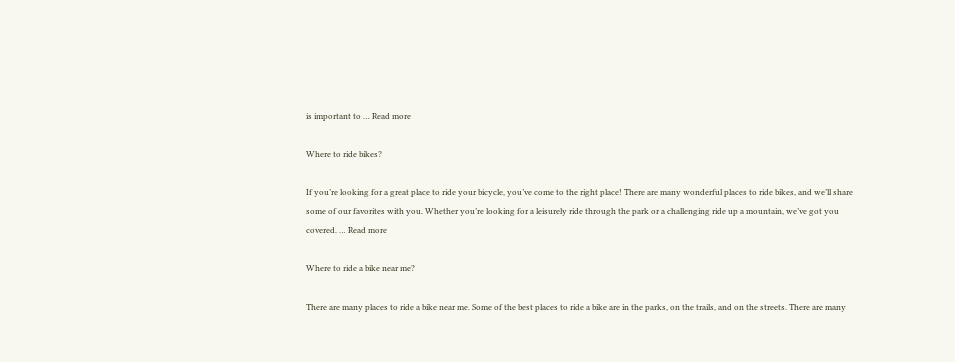is important to … Read more

Where to ride bikes?

If you’re looking for a great place to ride your bicycle, you’ve come to the right place! There are many wonderful places to ride bikes, and we’ll share some of our favorites with you. Whether you’re looking for a leisurely ride through the park or a challenging ride up a mountain, we’ve got you covered. … Read more

Where to ride a bike near me?

There are many places to ride a bike near me. Some of the best places to ride a bike are in the parks, on the trails, and on the streets. There are many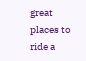great places to ride a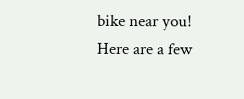bike near you! Here are a few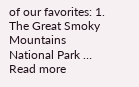of our favorites: 1. The Great Smoky Mountains National Park … Read more